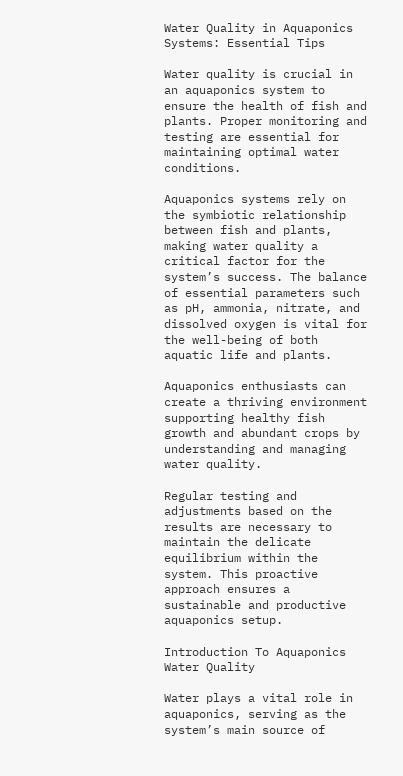Water Quality in Aquaponics Systems: Essential Tips

Water quality is crucial in an aquaponics system to ensure the health of fish and plants. Proper monitoring and testing are essential for maintaining optimal water conditions.

Aquaponics systems rely on the symbiotic relationship between fish and plants, making water quality a critical factor for the system’s success. The balance of essential parameters such as pH, ammonia, nitrate, and dissolved oxygen is vital for the well-being of both aquatic life and plants.

Aquaponics enthusiasts can create a thriving environment supporting healthy fish growth and abundant crops by understanding and managing water quality.

Regular testing and adjustments based on the results are necessary to maintain the delicate equilibrium within the system. This proactive approach ensures a sustainable and productive aquaponics setup.

Introduction To Aquaponics Water Quality

Water plays a vital role in aquaponics, serving as the system’s main source of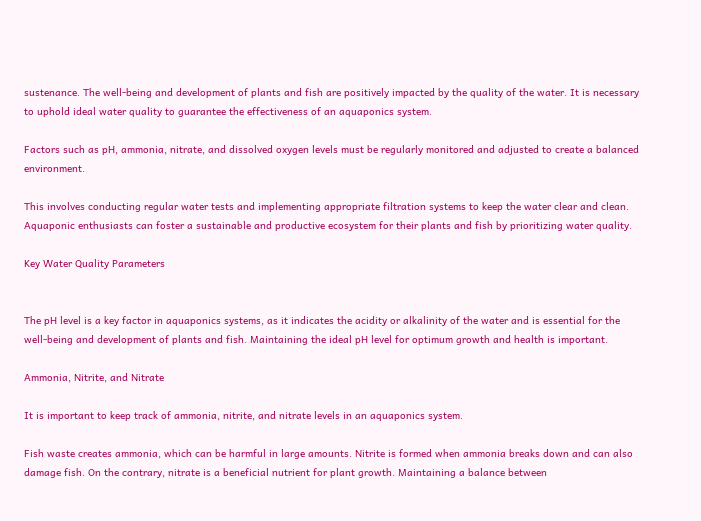sustenance. The well-being and development of plants and fish are positively impacted by the quality of the water. It is necessary to uphold ideal water quality to guarantee the effectiveness of an aquaponics system.

Factors such as pH, ammonia, nitrate, and dissolved oxygen levels must be regularly monitored and adjusted to create a balanced environment.

This involves conducting regular water tests and implementing appropriate filtration systems to keep the water clear and clean. Aquaponic enthusiasts can foster a sustainable and productive ecosystem for their plants and fish by prioritizing water quality.

Key Water Quality Parameters


The pH level is a key factor in aquaponics systems, as it indicates the acidity or alkalinity of the water and is essential for the well-being and development of plants and fish. Maintaining the ideal pH level for optimum growth and health is important.

Ammonia, Nitrite, and Nitrate

It is important to keep track of ammonia, nitrite, and nitrate levels in an aquaponics system.

Fish waste creates ammonia, which can be harmful in large amounts. Nitrite is formed when ammonia breaks down and can also damage fish. On the contrary, nitrate is a beneficial nutrient for plant growth. Maintaining a balance between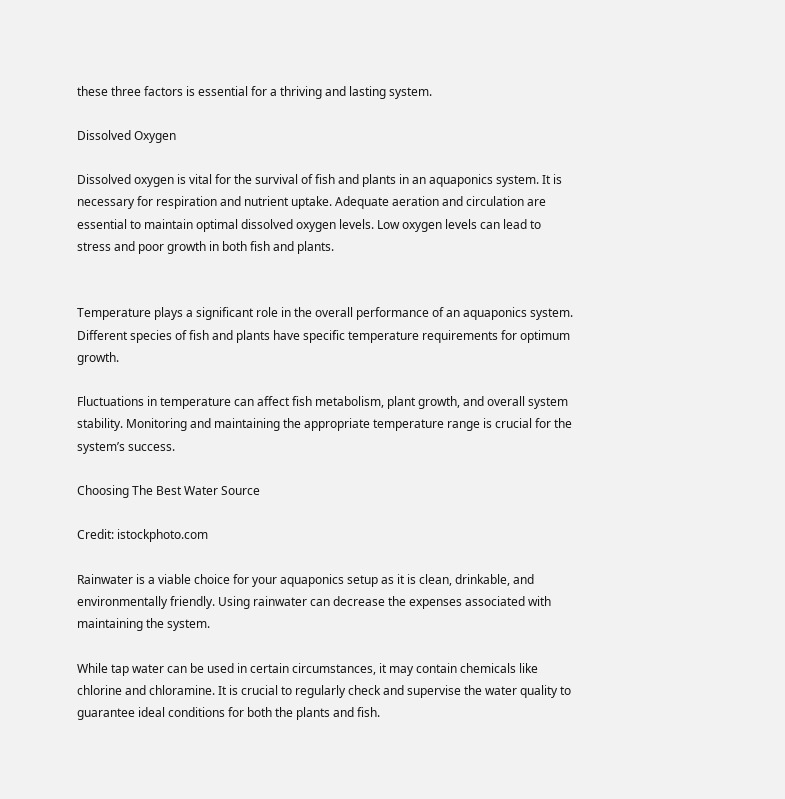these three factors is essential for a thriving and lasting system.

Dissolved Oxygen

Dissolved oxygen is vital for the survival of fish and plants in an aquaponics system. It is necessary for respiration and nutrient uptake. Adequate aeration and circulation are essential to maintain optimal dissolved oxygen levels. Low oxygen levels can lead to stress and poor growth in both fish and plants.


Temperature plays a significant role in the overall performance of an aquaponics system. Different species of fish and plants have specific temperature requirements for optimum growth.

Fluctuations in temperature can affect fish metabolism, plant growth, and overall system stability. Monitoring and maintaining the appropriate temperature range is crucial for the system’s success.

Choosing The Best Water Source

Credit: istockphoto.com

Rainwater is a viable choice for your aquaponics setup as it is clean, drinkable, and environmentally friendly. Using rainwater can decrease the expenses associated with maintaining the system.

While tap water can be used in certain circumstances, it may contain chemicals like chlorine and chloramine. It is crucial to regularly check and supervise the water quality to guarantee ideal conditions for both the plants and fish.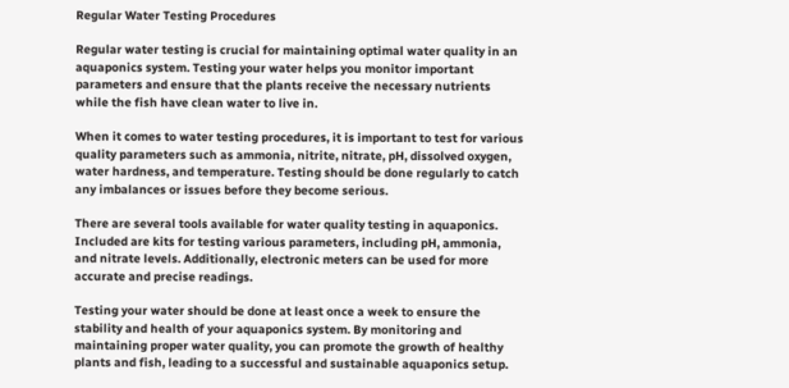Regular Water Testing Procedures

Regular water testing is crucial for maintaining optimal water quality in an aquaponics system. Testing your water helps you monitor important parameters and ensure that the plants receive the necessary nutrients while the fish have clean water to live in.

When it comes to water testing procedures, it is important to test for various quality parameters such as ammonia, nitrite, nitrate, pH, dissolved oxygen, water hardness, and temperature. Testing should be done regularly to catch any imbalances or issues before they become serious.

There are several tools available for water quality testing in aquaponics. Included are kits for testing various parameters, including pH, ammonia, and nitrate levels. Additionally, electronic meters can be used for more accurate and precise readings.

Testing your water should be done at least once a week to ensure the stability and health of your aquaponics system. By monitoring and maintaining proper water quality, you can promote the growth of healthy plants and fish, leading to a successful and sustainable aquaponics setup.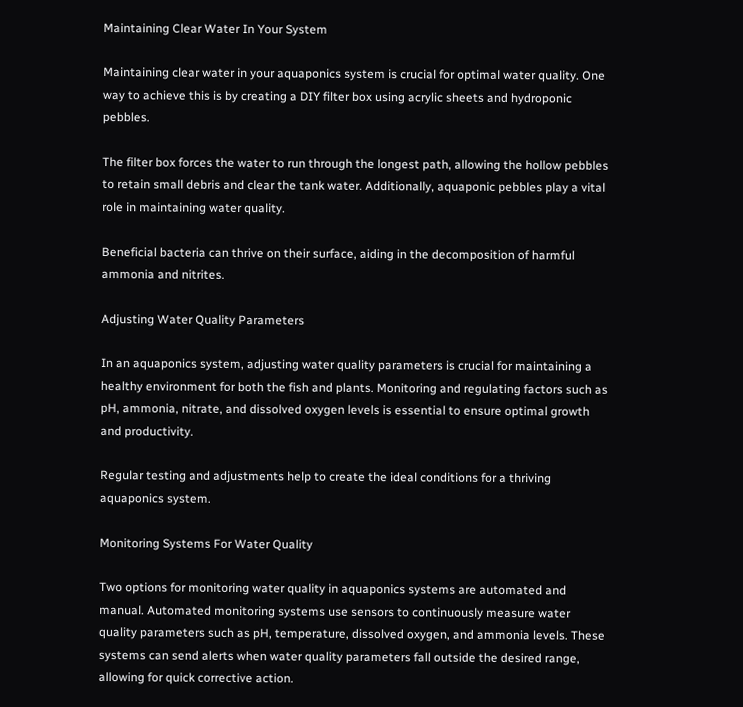Maintaining Clear Water In Your System

Maintaining clear water in your aquaponics system is crucial for optimal water quality. One way to achieve this is by creating a DIY filter box using acrylic sheets and hydroponic pebbles.

The filter box forces the water to run through the longest path, allowing the hollow pebbles to retain small debris and clear the tank water. Additionally, aquaponic pebbles play a vital role in maintaining water quality.

Beneficial bacteria can thrive on their surface, aiding in the decomposition of harmful ammonia and nitrites.

Adjusting Water Quality Parameters

In an aquaponics system, adjusting water quality parameters is crucial for maintaining a healthy environment for both the fish and plants. Monitoring and regulating factors such as pH, ammonia, nitrate, and dissolved oxygen levels is essential to ensure optimal growth and productivity.

Regular testing and adjustments help to create the ideal conditions for a thriving aquaponics system.

Monitoring Systems For Water Quality

Two options for monitoring water quality in aquaponics systems are automated and manual. Automated monitoring systems use sensors to continuously measure water quality parameters such as pH, temperature, dissolved oxygen, and ammonia levels. These systems can send alerts when water quality parameters fall outside the desired range, allowing for quick corrective action.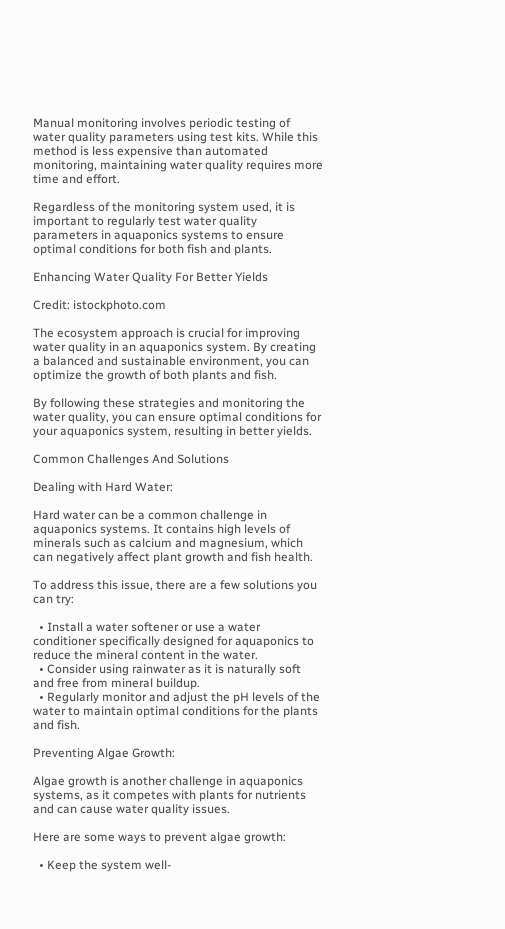Manual monitoring involves periodic testing of water quality parameters using test kits. While this method is less expensive than automated monitoring, maintaining water quality requires more time and effort.

Regardless of the monitoring system used, it is important to regularly test water quality parameters in aquaponics systems to ensure optimal conditions for both fish and plants.

Enhancing Water Quality For Better Yields

Credit: istockphoto.com

The ecosystem approach is crucial for improving water quality in an aquaponics system. By creating a balanced and sustainable environment, you can optimize the growth of both plants and fish.

By following these strategies and monitoring the water quality, you can ensure optimal conditions for your aquaponics system, resulting in better yields.

Common Challenges And Solutions

Dealing with Hard Water:

Hard water can be a common challenge in aquaponics systems. It contains high levels of minerals such as calcium and magnesium, which can negatively affect plant growth and fish health.

To address this issue, there are a few solutions you can try:

  • Install a water softener or use a water conditioner specifically designed for aquaponics to reduce the mineral content in the water.
  • Consider using rainwater as it is naturally soft and free from mineral buildup.
  • Regularly monitor and adjust the pH levels of the water to maintain optimal conditions for the plants and fish.

Preventing Algae Growth:

Algae growth is another challenge in aquaponics systems, as it competes with plants for nutrients and can cause water quality issues.

Here are some ways to prevent algae growth:

  • Keep the system well-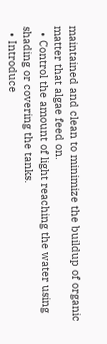maintained and clean to minimize the buildup of organic matter that algae feed on.
  • Control the amount of light reaching the water using shading or covering the tanks.
  • Introduce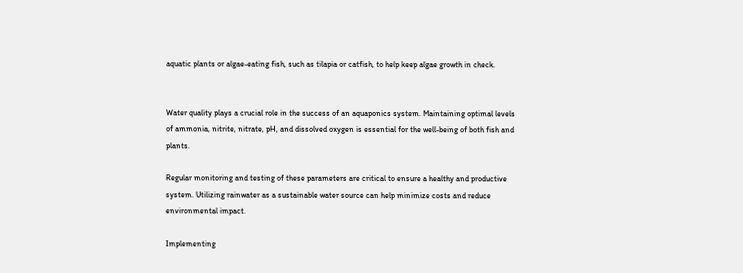aquatic plants or algae-eating fish, such as tilapia or catfish, to help keep algae growth in check.


Water quality plays a crucial role in the success of an aquaponics system. Maintaining optimal levels of ammonia, nitrite, nitrate, pH, and dissolved oxygen is essential for the well-being of both fish and plants.

Regular monitoring and testing of these parameters are critical to ensure a healthy and productive system. Utilizing rainwater as a sustainable water source can help minimize costs and reduce environmental impact.

Implementing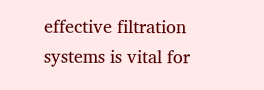effective filtration systems is vital for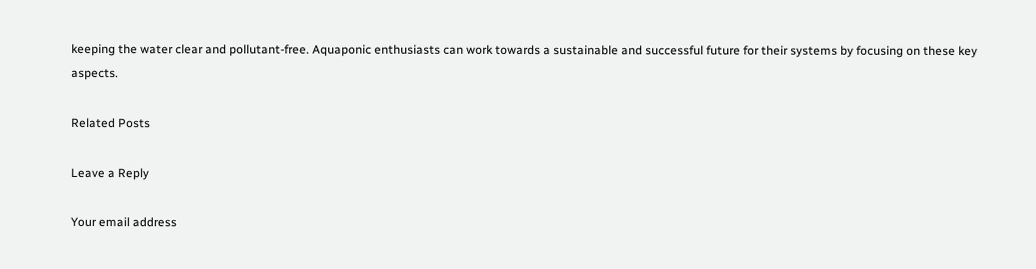keeping the water clear and pollutant-free. Aquaponic enthusiasts can work towards a sustainable and successful future for their systems by focusing on these key aspects.

Related Posts

Leave a Reply

Your email address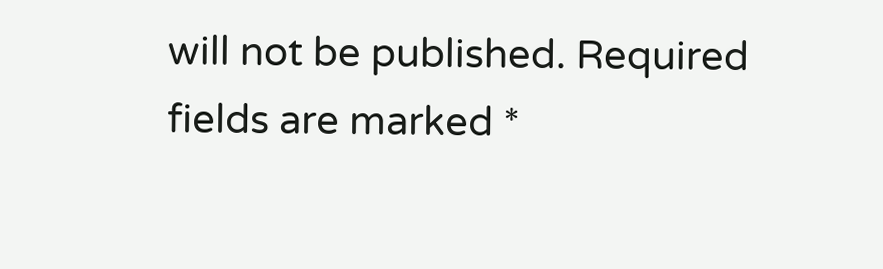will not be published. Required fields are marked *